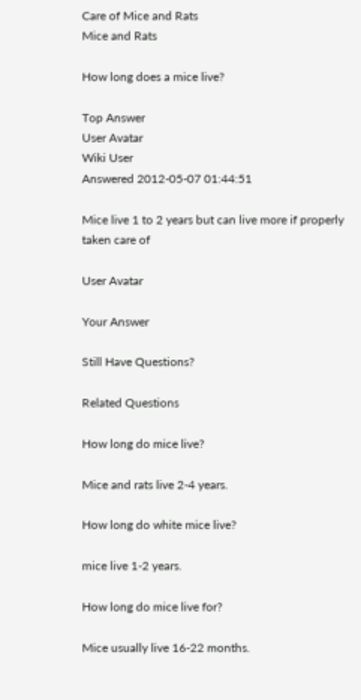Care of Mice and Rats
Mice and Rats

How long does a mice live?

Top Answer
User Avatar
Wiki User
Answered 2012-05-07 01:44:51

Mice live 1 to 2 years but can live more if properly taken care of

User Avatar

Your Answer

Still Have Questions?

Related Questions

How long do mice live?

Mice and rats live 2-4 years.

How long do white mice live?

mice live 1-2 years.

How long do mice live for?

Mice usually live 16-22 months.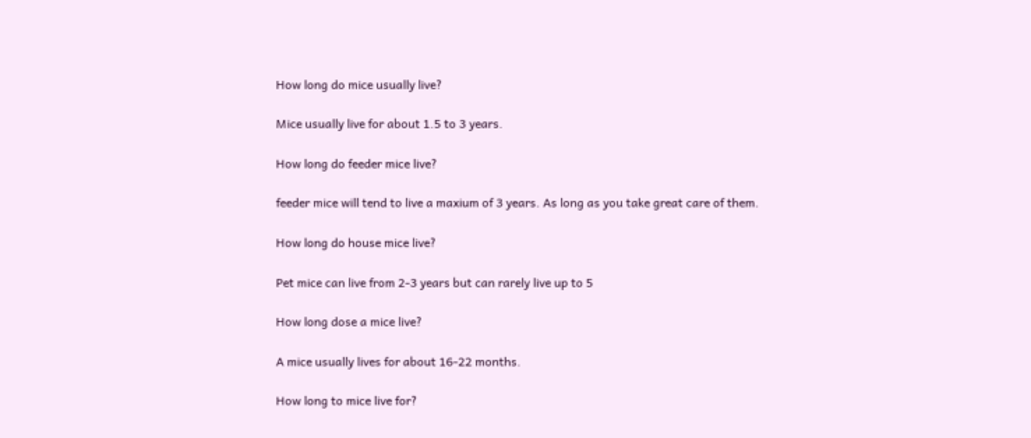How long do mice usually live?

Mice usually live for about 1.5 to 3 years.

How long do feeder mice live?

feeder mice will tend to live a maxium of 3 years. As long as you take great care of them.

How long do house mice live?

Pet mice can live from 2-3 years but can rarely live up to 5

How long dose a mice live?

A mice usually lives for about 16-22 months.

How long to mice live for?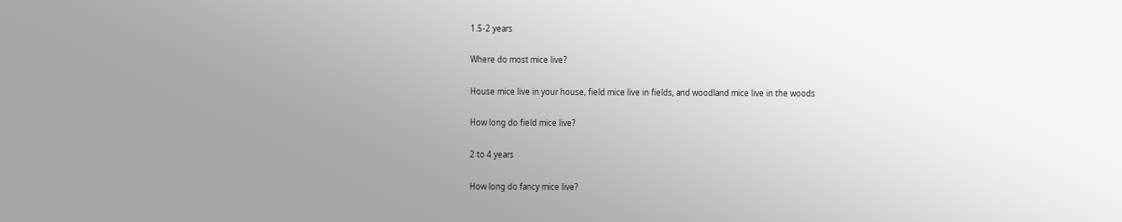1.5-2 years

Where do most mice live?

House mice live in your house, field mice live in fields, and woodland mice live in the woods

How long do field mice live?

2 to 4 years

How long do fancy mice live?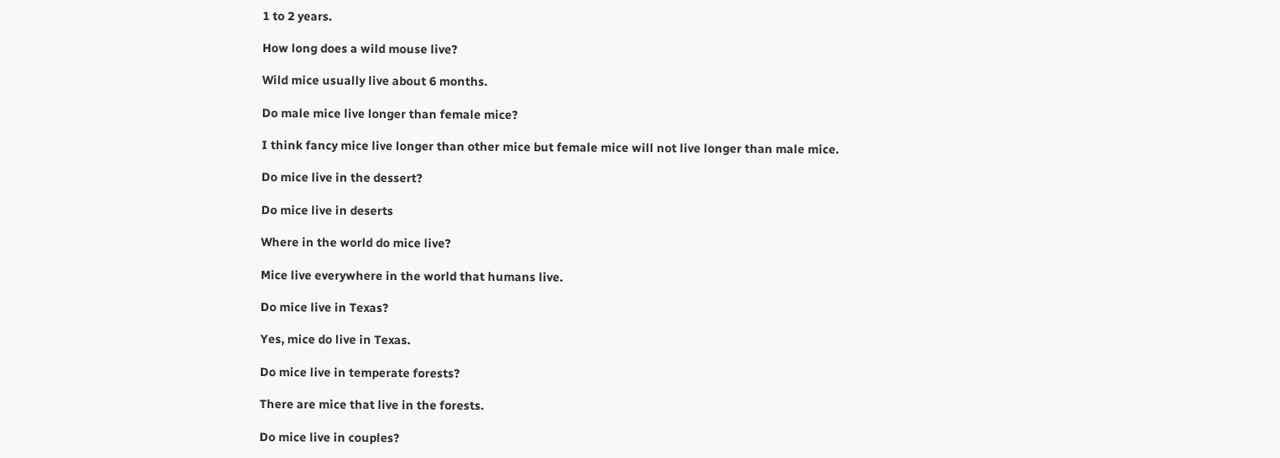1 to 2 years.

How long does a wild mouse live?

Wild mice usually live about 6 months.

Do male mice live longer than female mice?

I think fancy mice live longer than other mice but female mice will not live longer than male mice.

Do mice live in the dessert?

Do mice live in deserts

Where in the world do mice live?

Mice live everywhere in the world that humans live.

Do mice live in Texas?

Yes, mice do live in Texas.

Do mice live in temperate forests?

There are mice that live in the forests.

Do mice live in couples?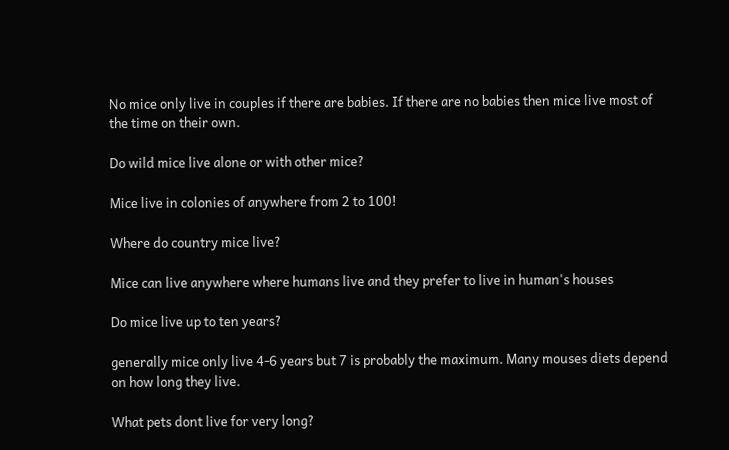No mice only live in couples if there are babies. If there are no babies then mice live most of the time on their own.

Do wild mice live alone or with other mice?

Mice live in colonies of anywhere from 2 to 100!

Where do country mice live?

Mice can live anywhere where humans live and they prefer to live in human's houses

Do mice live up to ten years?

generally mice only live 4-6 years but 7 is probably the maximum. Many mouses diets depend on how long they live.

What pets dont live for very long?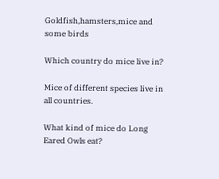Goldfish,hamsters,mice and some birds

Which country do mice live in?

Mice of different species live in all countries.

What kind of mice do Long Eared Owls eat?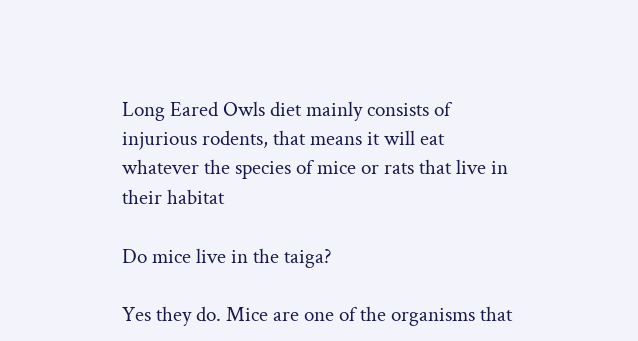Long Eared Owls diet mainly consists of injurious rodents, that means it will eat whatever the species of mice or rats that live in their habitat

Do mice live in the taiga?

Yes they do. Mice are one of the organisms that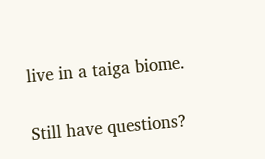live in a taiga biome.

Still have questions?